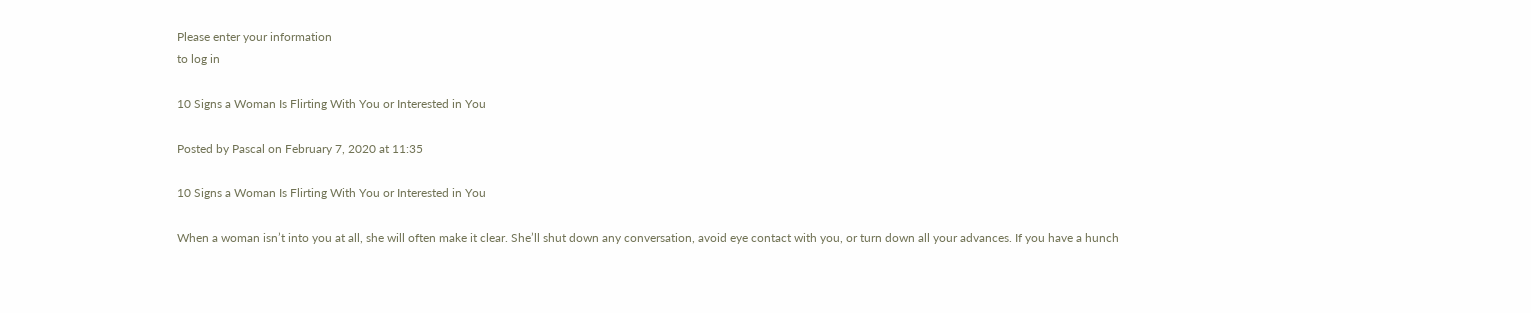Please enter your information
to log in

10 Signs a Woman Is Flirting With You or Interested in You

Posted by Pascal on February 7, 2020 at 11:35

10 Signs a Woman Is Flirting With You or Interested in You

When a woman isn’t into you at all, she will often make it clear. She’ll shut down any conversation, avoid eye contact with you, or turn down all your advances. If you have a hunch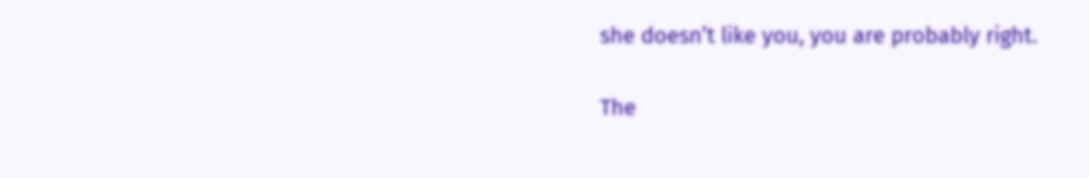she doesn’t like you, you are probably right.

The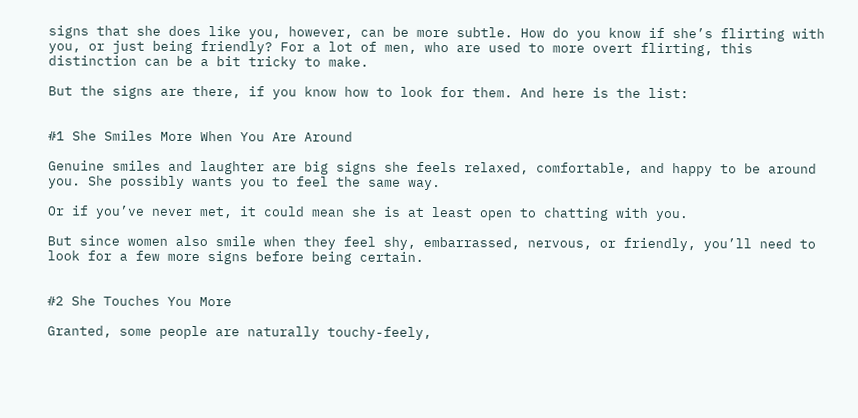signs that she does like you, however, can be more subtle. How do you know if she’s flirting with you, or just being friendly? For a lot of men, who are used to more overt flirting, this distinction can be a bit tricky to make.

But the signs are there, if you know how to look for them. And here is the list:


#1 She Smiles More When You Are Around

Genuine smiles and laughter are big signs she feels relaxed, comfortable, and happy to be around you. She possibly wants you to feel the same way.

Or if you’ve never met, it could mean she is at least open to chatting with you.

But since women also smile when they feel shy, embarrassed, nervous, or friendly, you’ll need to look for a few more signs before being certain.


#2 She Touches You More

Granted, some people are naturally touchy-feely,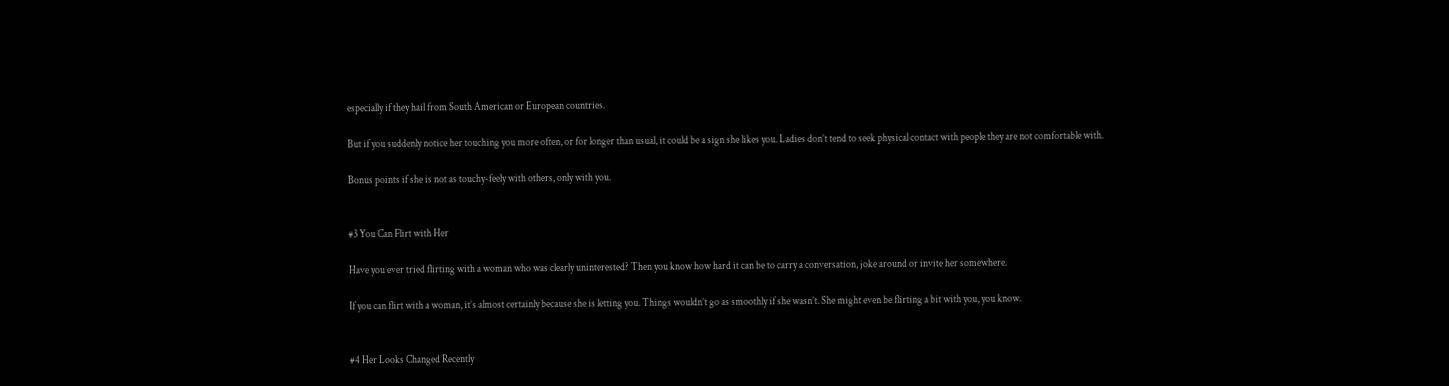especially if they hail from South American or European countries.

But if you suddenly notice her touching you more often, or for longer than usual, it could be a sign she likes you. Ladies don’t tend to seek physical contact with people they are not comfortable with.

Bonus points if she is not as touchy-feely with others, only with you.


#3 You Can Flirt with Her

Have you ever tried flirting with a woman who was clearly uninterested? Then you know how hard it can be to carry a conversation, joke around or invite her somewhere.

If you can flirt with a woman, it’s almost certainly because she is letting you. Things wouldn’t go as smoothly if she wasn’t. She might even be flirting a bit with you, you know.


#4 Her Looks Changed Recently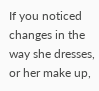If you noticed changes in the way she dresses, or her make up,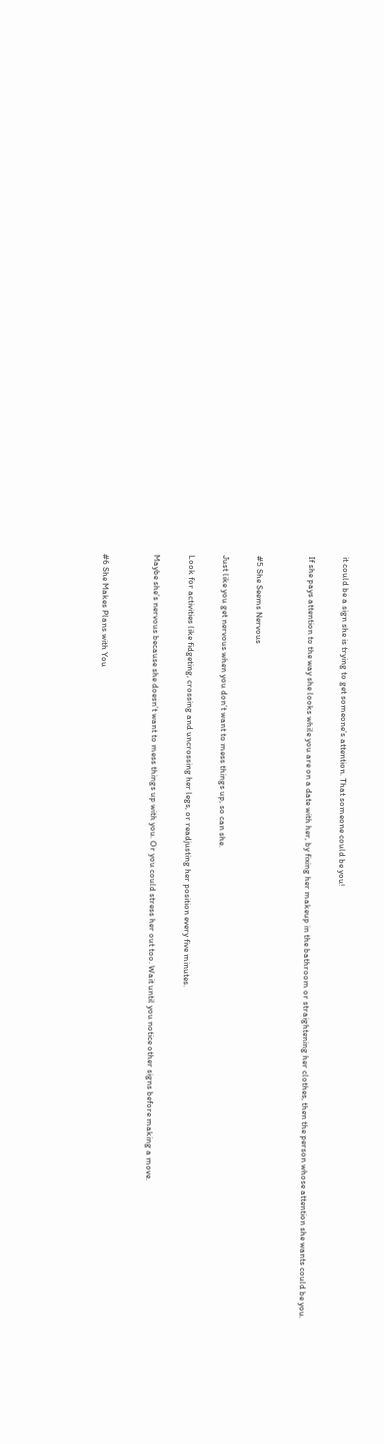it could be a sign she is trying to get someone’s attention. That someone could be you!

If she pays attention to the way she looks while you are on a date with her, by fixing her makeup in the bathroom or straightening her clothes, then the person whose attention she wants could be you.


#5 She Seems Nervous

Just like you get nervous when you don’t want to mess things up, so can she.

Look for activities like fidgeting, crossing and uncrossing her legs, or readjusting her position every five minutes.

Maybe she’s nervous because she doesn’t want to mess things up with you. Or you could stress her out too. Wait until you notice other signs before making a move.


#6 She Makes Plans with You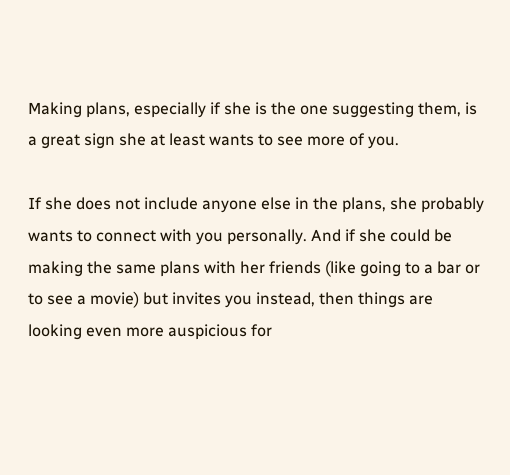Making plans, especially if she is the one suggesting them, is a great sign she at least wants to see more of you.

If she does not include anyone else in the plans, she probably wants to connect with you personally. And if she could be making the same plans with her friends (like going to a bar or to see a movie) but invites you instead, then things are looking even more auspicious for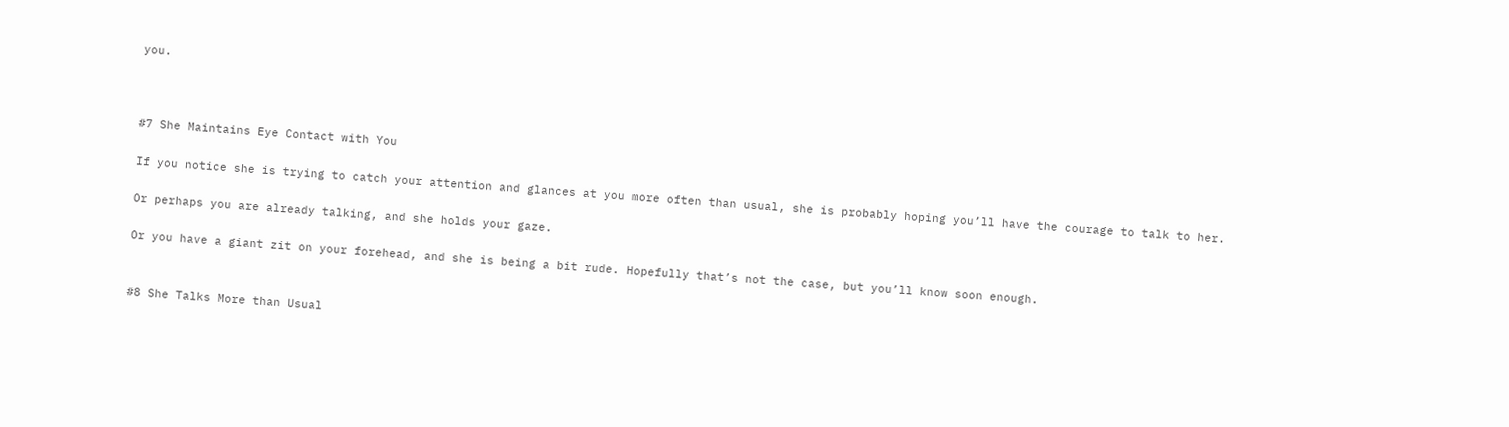you.



#7 She Maintains Eye Contact with You

If you notice she is trying to catch your attention and glances at you more often than usual, she is probably hoping you’ll have the courage to talk to her.

Or perhaps you are already talking, and she holds your gaze.

Or you have a giant zit on your forehead, and she is being a bit rude. Hopefully that’s not the case, but you’ll know soon enough.


#8 She Talks More than Usual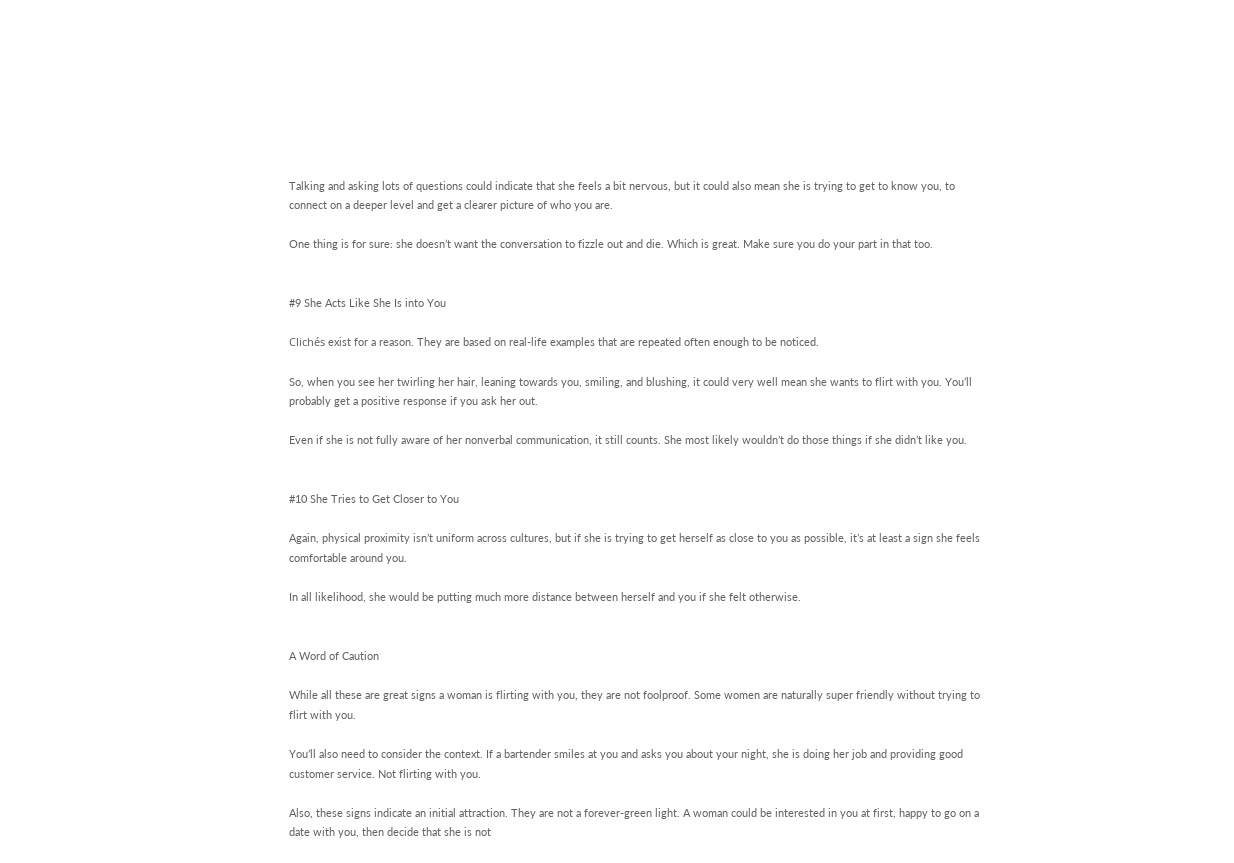Talking and asking lots of questions could indicate that she feels a bit nervous, but it could also mean she is trying to get to know you, to connect on a deeper level and get a clearer picture of who you are.

One thing is for sure: she doesn’t want the conversation to fizzle out and die. Which is great. Make sure you do your part in that too.


#9 She Acts Like She Is into You

Clichés exist for a reason. They are based on real-life examples that are repeated often enough to be noticed.

So, when you see her twirling her hair, leaning towards you, smiling, and blushing, it could very well mean she wants to flirt with you. You’ll probably get a positive response if you ask her out.

Even if she is not fully aware of her nonverbal communication, it still counts. She most likely wouldn’t do those things if she didn’t like you.


#10 She Tries to Get Closer to You

Again, physical proximity isn’t uniform across cultures, but if she is trying to get herself as close to you as possible, it’s at least a sign she feels comfortable around you.

In all likelihood, she would be putting much more distance between herself and you if she felt otherwise.


A Word of Caution

While all these are great signs a woman is flirting with you, they are not foolproof. Some women are naturally super friendly without trying to flirt with you.

You’ll also need to consider the context. If a bartender smiles at you and asks you about your night, she is doing her job and providing good customer service. Not flirting with you.

Also, these signs indicate an initial attraction. They are not a forever-green light. A woman could be interested in you at first, happy to go on a date with you, then decide that she is not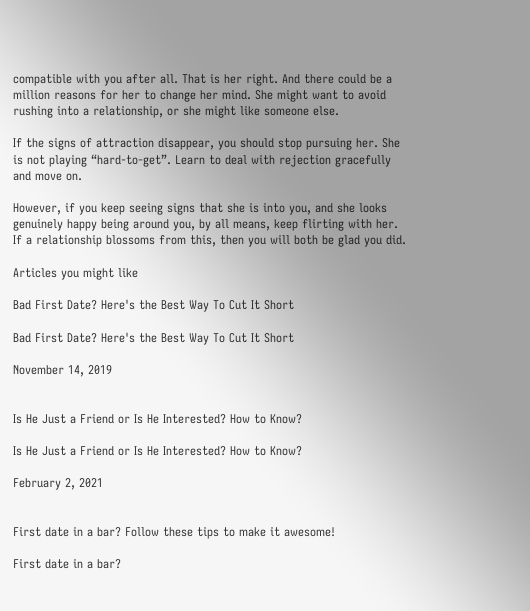compatible with you after all. That is her right. And there could be a million reasons for her to change her mind. She might want to avoid rushing into a relationship, or she might like someone else.

If the signs of attraction disappear, you should stop pursuing her. She is not playing “hard-to-get”. Learn to deal with rejection gracefully and move on.

However, if you keep seeing signs that she is into you, and she looks genuinely happy being around you, by all means, keep flirting with her. If a relationship blossoms from this, then you will both be glad you did.

Articles you might like

Bad First Date? Here's the Best Way To Cut It Short

Bad First Date? Here's the Best Way To Cut It Short

November 14, 2019


Is He Just a Friend or Is He Interested? How to Know?

Is He Just a Friend or Is He Interested? How to Know?

February 2, 2021


First date in a bar? Follow these tips to make it awesome!

First date in a bar?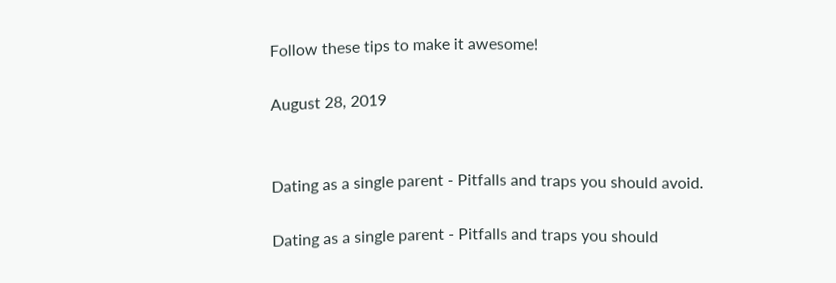Follow these tips to make it awesome!

August 28, 2019


Dating as a single parent - Pitfalls and traps you should avoid.

Dating as a single parent - Pitfalls and traps you should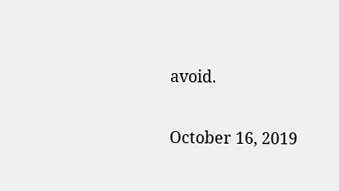avoid.

October 16, 2019